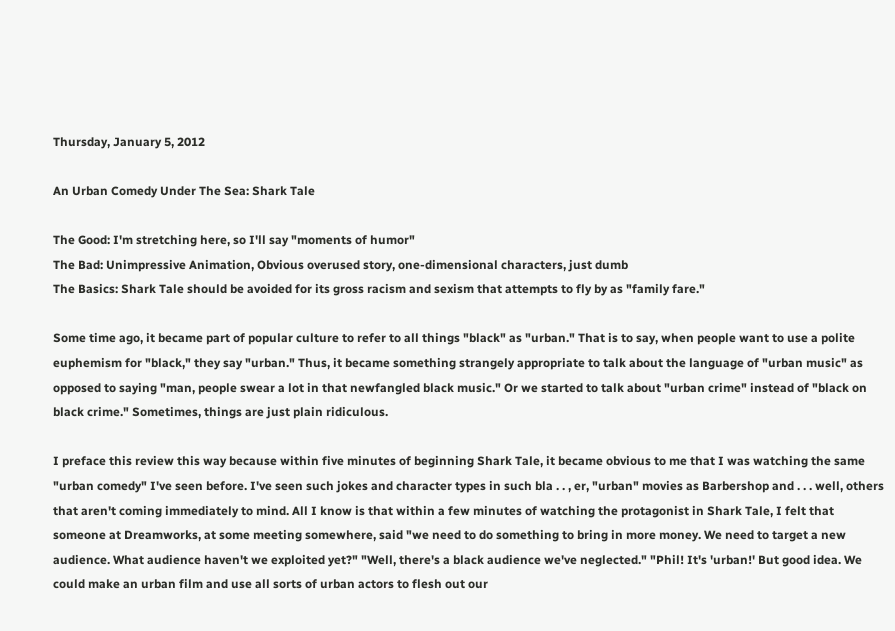Thursday, January 5, 2012

An Urban Comedy Under The Sea: Shark Tale

The Good: I'm stretching here, so I'll say "moments of humor"
The Bad: Unimpressive Animation, Obvious overused story, one-dimensional characters, just dumb
The Basics: Shark Tale should be avoided for its gross racism and sexism that attempts to fly by as "family fare."

Some time ago, it became part of popular culture to refer to all things "black" as "urban." That is to say, when people want to use a polite euphemism for "black," they say "urban." Thus, it became something strangely appropriate to talk about the language of "urban music" as opposed to saying "man, people swear a lot in that newfangled black music." Or we started to talk about "urban crime" instead of "black on black crime." Sometimes, things are just plain ridiculous.

I preface this review this way because within five minutes of beginning Shark Tale, it became obvious to me that I was watching the same "urban comedy" I've seen before. I've seen such jokes and character types in such bla . . , er, "urban" movies as Barbershop and . . . well, others that aren't coming immediately to mind. All I know is that within a few minutes of watching the protagonist in Shark Tale, I felt that someone at Dreamworks, at some meeting somewhere, said "we need to do something to bring in more money. We need to target a new audience. What audience haven't we exploited yet?" "Well, there's a black audience we've neglected." "Phil! It's 'urban!' But good idea. We could make an urban film and use all sorts of urban actors to flesh out our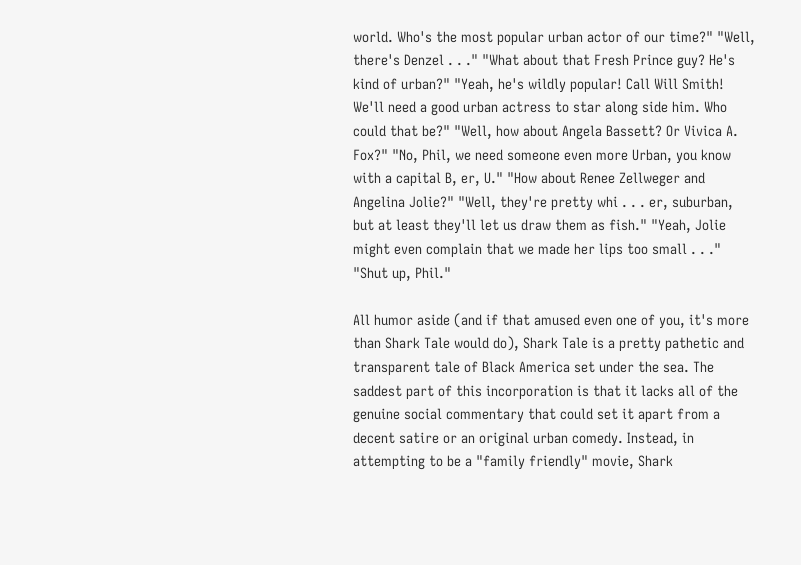world. Who's the most popular urban actor of our time?" "Well, there's Denzel . . ." "What about that Fresh Prince guy? He's kind of urban?" "Yeah, he's wildly popular! Call Will Smith! We'll need a good urban actress to star along side him. Who could that be?" "Well, how about Angela Bassett? Or Vivica A. Fox?" "No, Phil, we need someone even more Urban, you know with a capital B, er, U." "How about Renee Zellweger and Angelina Jolie?" "Well, they're pretty whi . . . er, suburban, but at least they'll let us draw them as fish." "Yeah, Jolie might even complain that we made her lips too small . . ." "Shut up, Phil."

All humor aside (and if that amused even one of you, it's more than Shark Tale would do), Shark Tale is a pretty pathetic and transparent tale of Black America set under the sea. The saddest part of this incorporation is that it lacks all of the genuine social commentary that could set it apart from a decent satire or an original urban comedy. Instead, in attempting to be a "family friendly" movie, Shark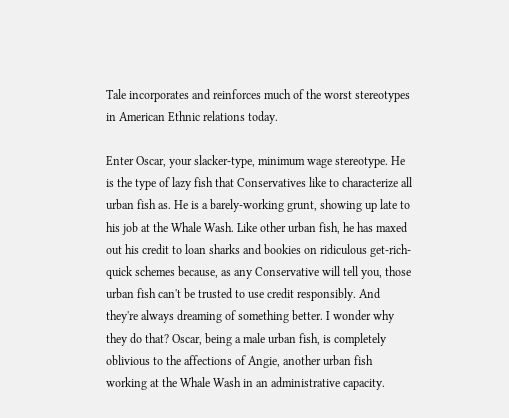Tale incorporates and reinforces much of the worst stereotypes in American Ethnic relations today.

Enter Oscar, your slacker-type, minimum wage stereotype. He is the type of lazy fish that Conservatives like to characterize all urban fish as. He is a barely-working grunt, showing up late to his job at the Whale Wash. Like other urban fish, he has maxed out his credit to loan sharks and bookies on ridiculous get-rich-quick schemes because, as any Conservative will tell you, those urban fish can't be trusted to use credit responsibly. And they're always dreaming of something better. I wonder why they do that? Oscar, being a male urban fish, is completely oblivious to the affections of Angie, another urban fish working at the Whale Wash in an administrative capacity.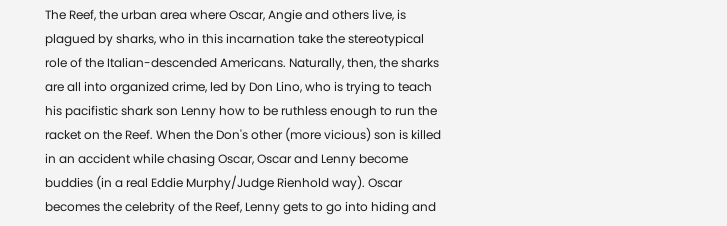The Reef, the urban area where Oscar, Angie and others live, is plagued by sharks, who in this incarnation take the stereotypical role of the Italian-descended Americans. Naturally, then, the sharks are all into organized crime, led by Don Lino, who is trying to teach his pacifistic shark son Lenny how to be ruthless enough to run the racket on the Reef. When the Don's other (more vicious) son is killed in an accident while chasing Oscar, Oscar and Lenny become buddies (in a real Eddie Murphy/Judge Rienhold way). Oscar becomes the celebrity of the Reef, Lenny gets to go into hiding and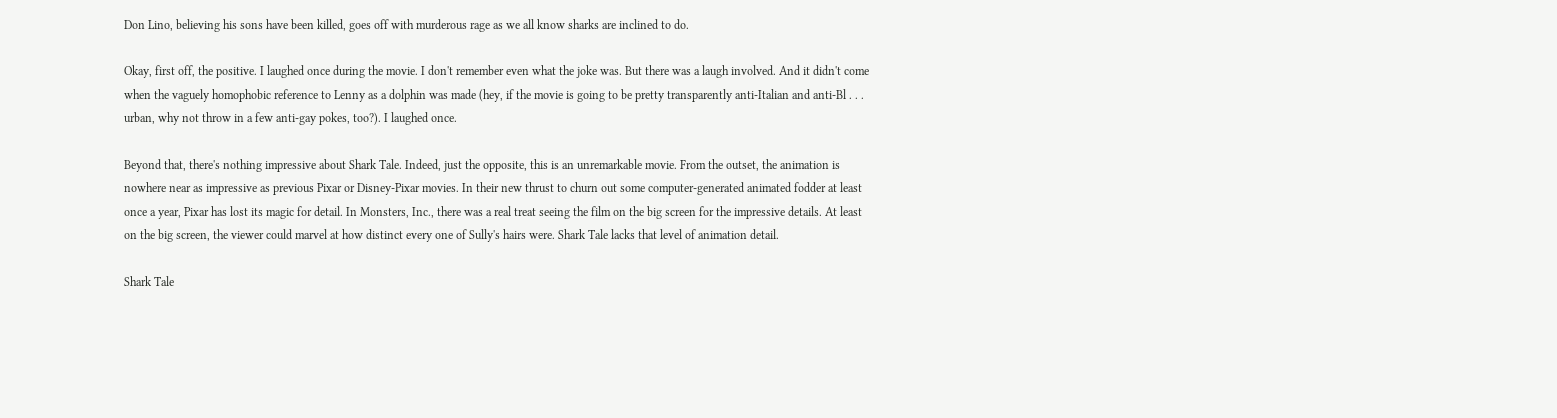Don Lino, believing his sons have been killed, goes off with murderous rage as we all know sharks are inclined to do.

Okay, first off, the positive. I laughed once during the movie. I don't remember even what the joke was. But there was a laugh involved. And it didn't come when the vaguely homophobic reference to Lenny as a dolphin was made (hey, if the movie is going to be pretty transparently anti-Italian and anti-Bl . . . urban, why not throw in a few anti-gay pokes, too?). I laughed once.

Beyond that, there's nothing impressive about Shark Tale. Indeed, just the opposite, this is an unremarkable movie. From the outset, the animation is nowhere near as impressive as previous Pixar or Disney-Pixar movies. In their new thrust to churn out some computer-generated animated fodder at least once a year, Pixar has lost its magic for detail. In Monsters, Inc., there was a real treat seeing the film on the big screen for the impressive details. At least on the big screen, the viewer could marvel at how distinct every one of Sully's hairs were. Shark Tale lacks that level of animation detail.

Shark Tale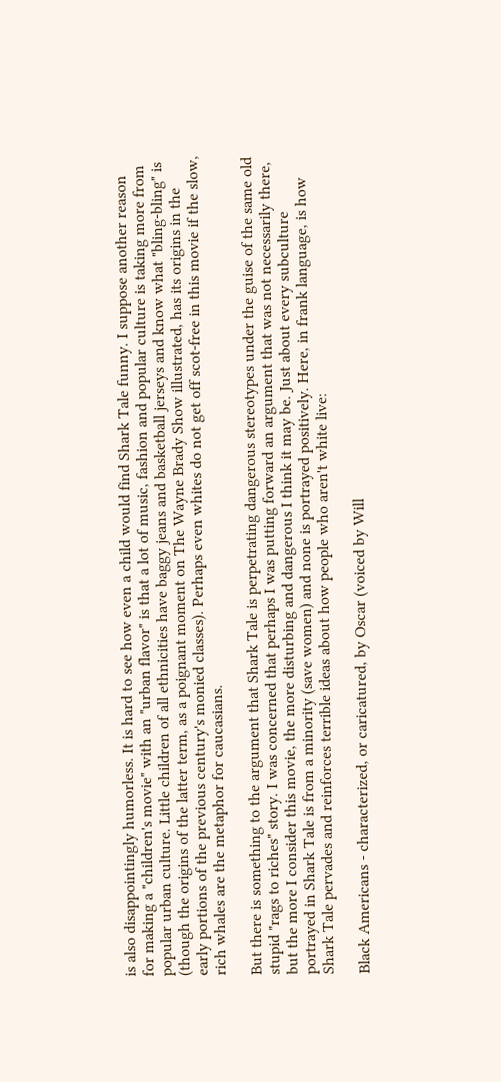is also disappointingly humorless. It is hard to see how even a child would find Shark Tale funny. I suppose another reason for making a "children's movie" with an "urban flavor" is that a lot of music, fashion and popular culture is taking more from popular urban culture. Little children of all ethnicities have baggy jeans and basketball jerseys and know what "bling-bling" is (though the origins of the latter term, as a poignant moment on The Wayne Brady Show illustrated, has its origins in the early portions of the previous century's monied classes). Perhaps even whites do not get off scot-free in this movie if the slow, rich whales are the metaphor for caucasians.

But there is something to the argument that Shark Tale is perpetrating dangerous stereotypes under the guise of the same old stupid "rags to riches" story. I was concerned that perhaps I was putting forward an argument that was not necessarily there, but the more I consider this movie, the more disturbing and dangerous I think it may be. Just about every subculture portrayed in Shark Tale is from a minority (save women) and none is portrayed positively. Here, in frank language, is how Shark Tale pervades and reinforces terrible ideas about how people who aren't white live:

Black Americans - characterized, or caricatured, by Oscar (voiced by Will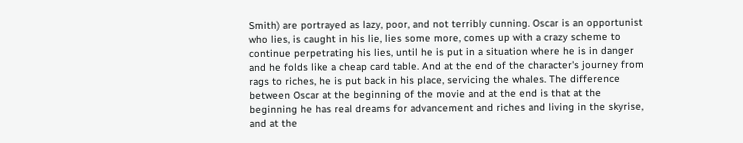Smith) are portrayed as lazy, poor, and not terribly cunning. Oscar is an opportunist who lies, is caught in his lie, lies some more, comes up with a crazy scheme to continue perpetrating his lies, until he is put in a situation where he is in danger and he folds like a cheap card table. And at the end of the character's journey from rags to riches, he is put back in his place, servicing the whales. The difference between Oscar at the beginning of the movie and at the end is that at the beginning he has real dreams for advancement and riches and living in the skyrise, and at the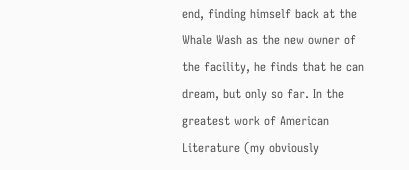end, finding himself back at the Whale Wash as the new owner of the facility, he finds that he can dream, but only so far. In the greatest work of American Literature (my obviously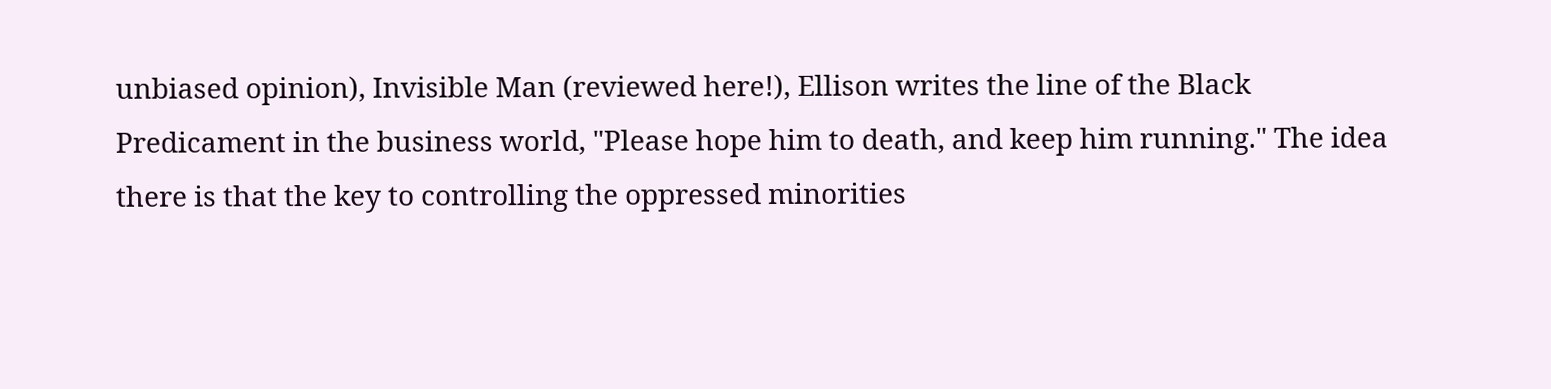unbiased opinion), Invisible Man (reviewed here!), Ellison writes the line of the Black Predicament in the business world, "Please hope him to death, and keep him running." The idea there is that the key to controlling the oppressed minorities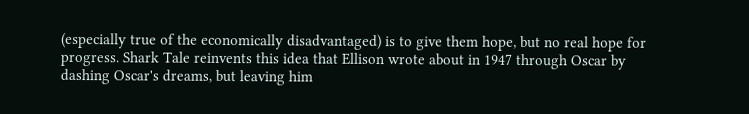(especially true of the economically disadvantaged) is to give them hope, but no real hope for progress. Shark Tale reinvents this idea that Ellison wrote about in 1947 through Oscar by dashing Oscar's dreams, but leaving him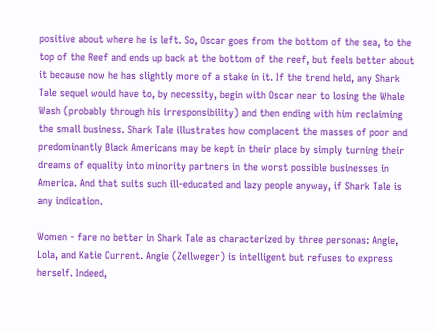positive about where he is left. So, Oscar goes from the bottom of the sea, to the top of the Reef and ends up back at the bottom of the reef, but feels better about it because now he has slightly more of a stake in it. If the trend held, any Shark Tale sequel would have to, by necessity, begin with Oscar near to losing the Whale Wash (probably through his irresponsibility) and then ending with him reclaiming the small business. Shark Tale illustrates how complacent the masses of poor and predominantly Black Americans may be kept in their place by simply turning their dreams of equality into minority partners in the worst possible businesses in America. And that suits such ill-educated and lazy people anyway, if Shark Tale is any indication.

Women - fare no better in Shark Tale as characterized by three personas: Angie, Lola, and Katie Current. Angie (Zellweger) is intelligent but refuses to express herself. Indeed,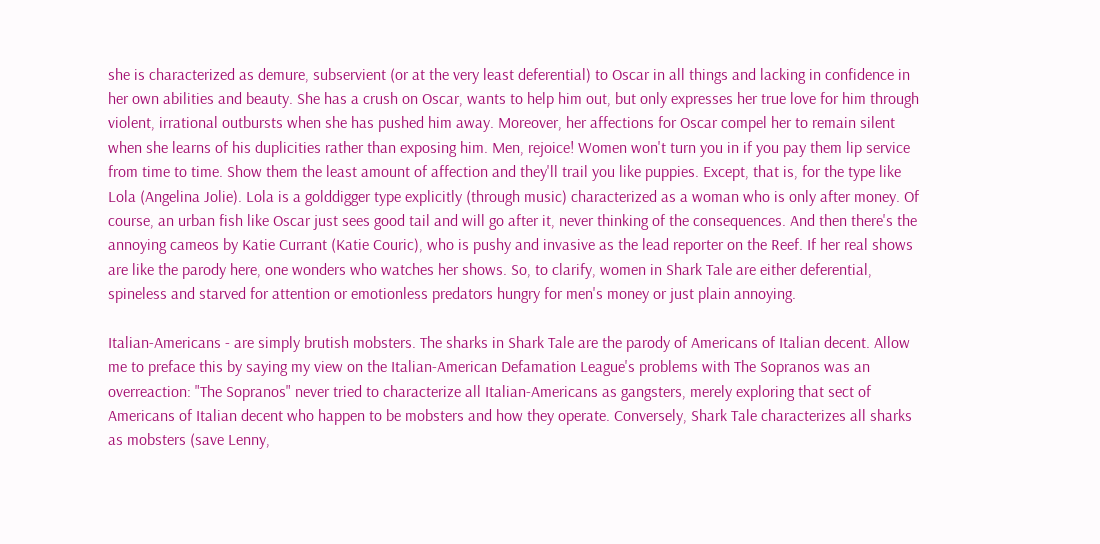she is characterized as demure, subservient (or at the very least deferential) to Oscar in all things and lacking in confidence in her own abilities and beauty. She has a crush on Oscar, wants to help him out, but only expresses her true love for him through violent, irrational outbursts when she has pushed him away. Moreover, her affections for Oscar compel her to remain silent when she learns of his duplicities rather than exposing him. Men, rejoice! Women won't turn you in if you pay them lip service from time to time. Show them the least amount of affection and they'll trail you like puppies. Except, that is, for the type like Lola (Angelina Jolie). Lola is a golddigger type explicitly (through music) characterized as a woman who is only after money. Of course, an urban fish like Oscar just sees good tail and will go after it, never thinking of the consequences. And then there's the annoying cameos by Katie Currant (Katie Couric), who is pushy and invasive as the lead reporter on the Reef. If her real shows are like the parody here, one wonders who watches her shows. So, to clarify, women in Shark Tale are either deferential, spineless and starved for attention or emotionless predators hungry for men's money or just plain annoying.

Italian-Americans - are simply brutish mobsters. The sharks in Shark Tale are the parody of Americans of Italian decent. Allow me to preface this by saying my view on the Italian-American Defamation League's problems with The Sopranos was an overreaction: "The Sopranos" never tried to characterize all Italian-Americans as gangsters, merely exploring that sect of Americans of Italian decent who happen to be mobsters and how they operate. Conversely, Shark Tale characterizes all sharks as mobsters (save Lenny,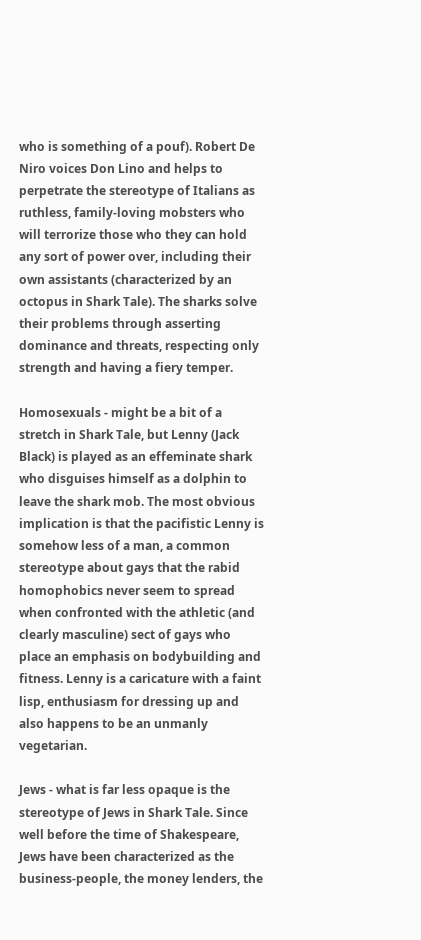who is something of a pouf). Robert De Niro voices Don Lino and helps to perpetrate the stereotype of Italians as ruthless, family-loving mobsters who will terrorize those who they can hold any sort of power over, including their own assistants (characterized by an octopus in Shark Tale). The sharks solve their problems through asserting dominance and threats, respecting only strength and having a fiery temper.

Homosexuals - might be a bit of a stretch in Shark Tale, but Lenny (Jack Black) is played as an effeminate shark who disguises himself as a dolphin to leave the shark mob. The most obvious implication is that the pacifistic Lenny is somehow less of a man, a common stereotype about gays that the rabid homophobics never seem to spread when confronted with the athletic (and clearly masculine) sect of gays who place an emphasis on bodybuilding and fitness. Lenny is a caricature with a faint lisp, enthusiasm for dressing up and also happens to be an unmanly vegetarian.

Jews - what is far less opaque is the stereotype of Jews in Shark Tale. Since well before the time of Shakespeare, Jews have been characterized as the business-people, the money lenders, the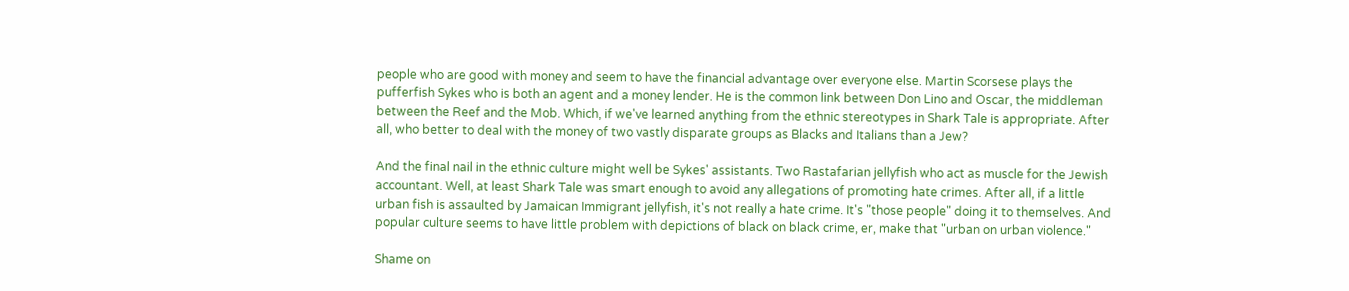people who are good with money and seem to have the financial advantage over everyone else. Martin Scorsese plays the pufferfish Sykes who is both an agent and a money lender. He is the common link between Don Lino and Oscar, the middleman between the Reef and the Mob. Which, if we've learned anything from the ethnic stereotypes in Shark Tale is appropriate. After all, who better to deal with the money of two vastly disparate groups as Blacks and Italians than a Jew?

And the final nail in the ethnic culture might well be Sykes' assistants. Two Rastafarian jellyfish who act as muscle for the Jewish accountant. Well, at least Shark Tale was smart enough to avoid any allegations of promoting hate crimes. After all, if a little urban fish is assaulted by Jamaican Immigrant jellyfish, it's not really a hate crime. It's "those people" doing it to themselves. And popular culture seems to have little problem with depictions of black on black crime, er, make that "urban on urban violence."

Shame on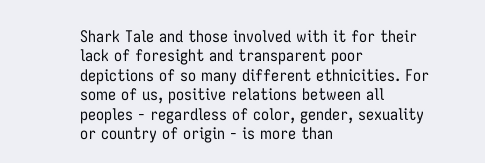Shark Tale and those involved with it for their lack of foresight and transparent poor depictions of so many different ethnicities. For some of us, positive relations between all peoples - regardless of color, gender, sexuality or country of origin - is more than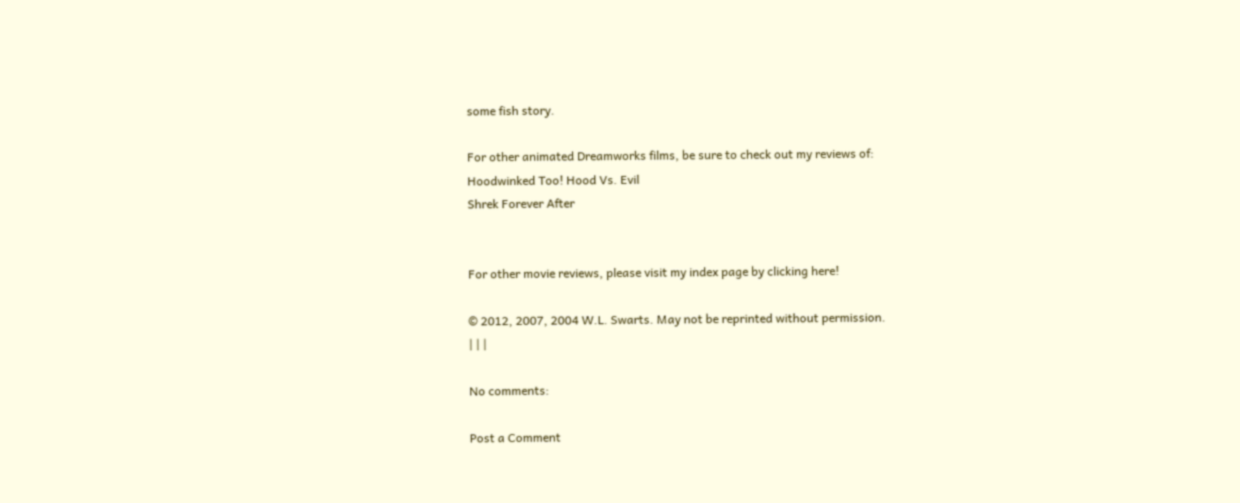some fish story.

For other animated Dreamworks films, be sure to check out my reviews of:
Hoodwinked Too! Hood Vs. Evil
Shrek Forever After


For other movie reviews, please visit my index page by clicking here!

© 2012, 2007, 2004 W.L. Swarts. May not be reprinted without permission.
| | |

No comments:

Post a Comment